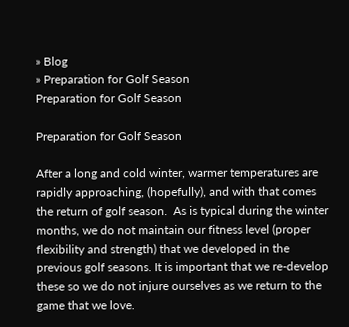» Blog
» Preparation for Golf Season
Preparation for Golf Season

Preparation for Golf Season

After a long and cold winter, warmer temperatures are rapidly approaching, (hopefully), and with that comes the return of golf season.  As is typical during the winter months, we do not maintain our fitness level (proper flexibility and strength) that we developed in the previous golf seasons. It is important that we re-develop these so we do not injure ourselves as we return to the game that we love.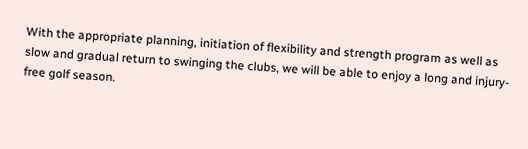With the appropriate planning, initiation of flexibility and strength program as well as slow and gradual return to swinging the clubs, we will be able to enjoy a long and injury-free golf season.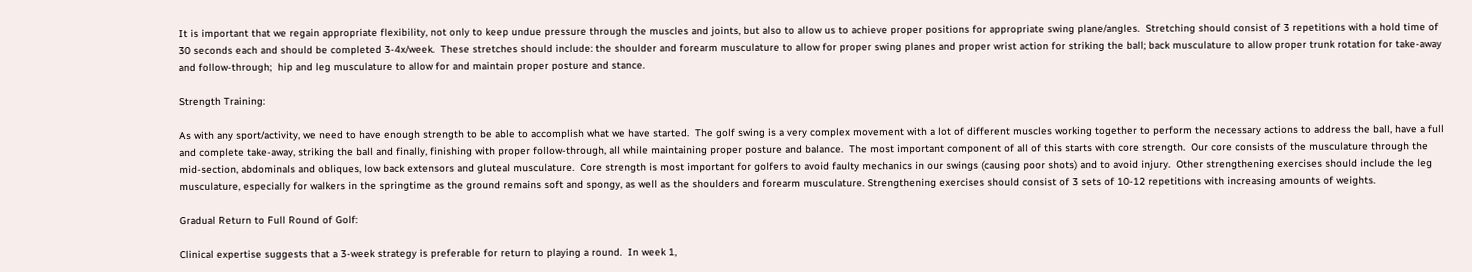It is important that we regain appropriate flexibility, not only to keep undue pressure through the muscles and joints, but also to allow us to achieve proper positions for appropriate swing plane/angles.  Stretching should consist of 3 repetitions with a hold time of 30 seconds each and should be completed 3-4x/week.  These stretches should include: the shoulder and forearm musculature to allow for proper swing planes and proper wrist action for striking the ball; back musculature to allow proper trunk rotation for take-away and follow-through;  hip and leg musculature to allow for and maintain proper posture and stance.

Strength Training:

As with any sport/activity, we need to have enough strength to be able to accomplish what we have started.  The golf swing is a very complex movement with a lot of different muscles working together to perform the necessary actions to address the ball, have a full and complete take-away, striking the ball and finally, finishing with proper follow-through, all while maintaining proper posture and balance.  The most important component of all of this starts with core strength.  Our core consists of the musculature through the mid-section, abdominals and obliques, low back extensors and gluteal musculature.  Core strength is most important for golfers to avoid faulty mechanics in our swings (causing poor shots) and to avoid injury.  Other strengthening exercises should include the leg musculature, especially for walkers in the springtime as the ground remains soft and spongy, as well as the shoulders and forearm musculature. Strengthening exercises should consist of 3 sets of 10-12 repetitions with increasing amounts of weights.

Gradual Return to Full Round of Golf:

Clinical expertise suggests that a 3-week strategy is preferable for return to playing a round.  In week 1,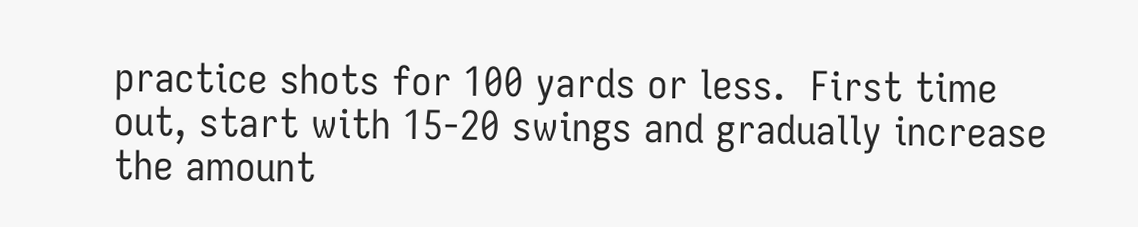practice shots for 100 yards or less.  First time out, start with 15-20 swings and gradually increase the amount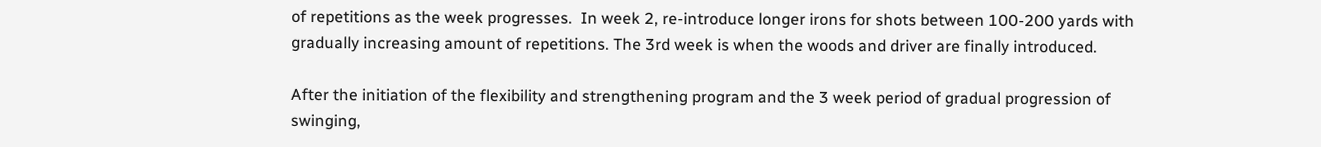of repetitions as the week progresses.  In week 2, re-introduce longer irons for shots between 100-200 yards with gradually increasing amount of repetitions. The 3rd week is when the woods and driver are finally introduced.

After the initiation of the flexibility and strengthening program and the 3 week period of gradual progression of swinging,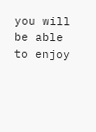you will be able to enjoy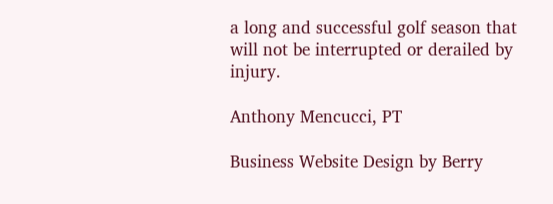a long and successful golf season that will not be interrupted or derailed by injury.

Anthony Mencucci, PT

Business Website Design by Berry